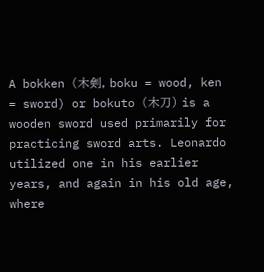A bokken (木剣, boku = wood, ken = sword) or bokuto (木刀) is a wooden sword used primarily for practicing sword arts. Leonardo utilized one in his earlier years, and again in his old age, where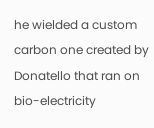he wielded a custom carbon one created by Donatello that ran on bio-electricity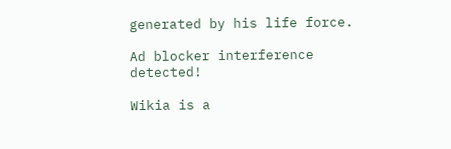generated by his life force.

Ad blocker interference detected!

Wikia is a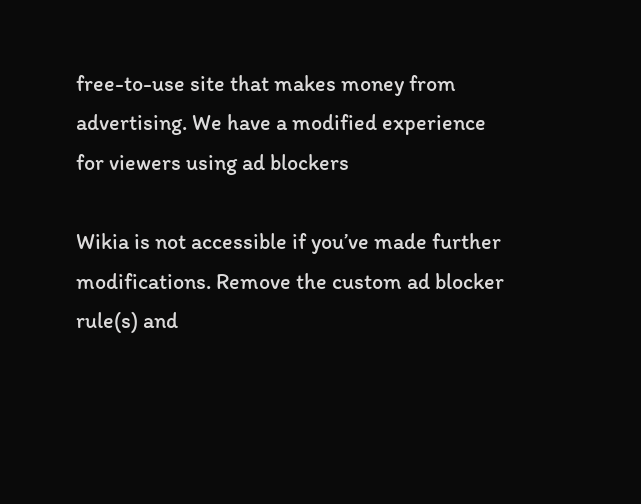free-to-use site that makes money from advertising. We have a modified experience for viewers using ad blockers

Wikia is not accessible if you’ve made further modifications. Remove the custom ad blocker rule(s) and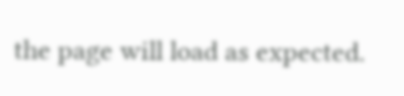the page will load as expected.